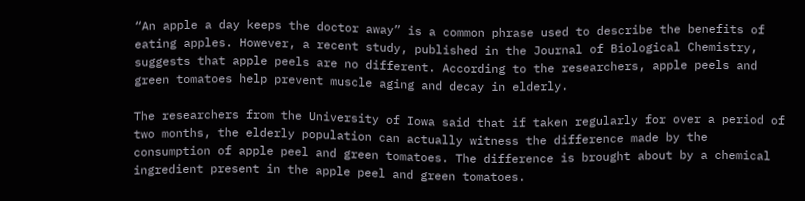“An apple a day keeps the doctor away” is a common phrase used to describe the benefits of eating apples. However, a recent study, published in the Journal of Biological Chemistry, suggests that apple peels are no different. According to the researchers, apple peels and green tomatoes help prevent muscle aging and decay in elderly.

The researchers from the University of Iowa said that if taken regularly for over a period of two months, the elderly population can actually witness the difference made by the consumption of apple peel and green tomatoes. The difference is brought about by a chemical ingredient present in the apple peel and green tomatoes.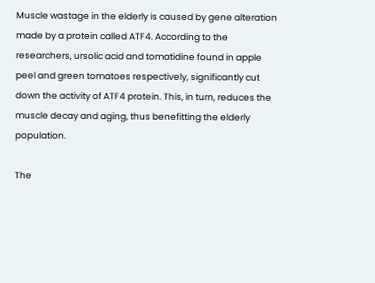Muscle wastage in the elderly is caused by gene alteration made by a protein called ATF4. According to the researchers, ursolic acid and tomatidine found in apple peel and green tomatoes respectively, significantly cut down the activity of ATF4 protein. This, in turn, reduces the muscle decay and aging, thus benefitting the elderly population.

The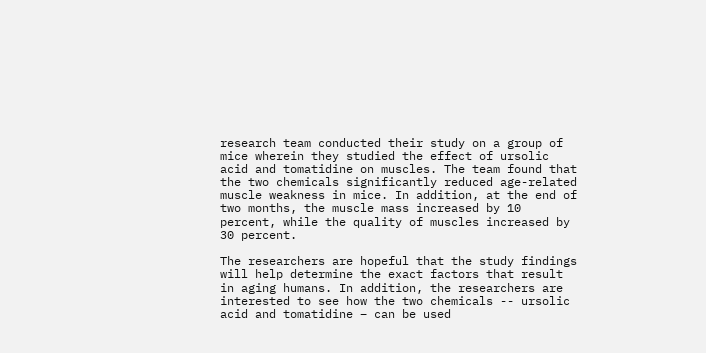research team conducted their study on a group of mice wherein they studied the effect of ursolic acid and tomatidine on muscles. The team found that the two chemicals significantly reduced age-related muscle weakness in mice. In addition, at the end of two months, the muscle mass increased by 10 percent, while the quality of muscles increased by 30 percent.

The researchers are hopeful that the study findings will help determine the exact factors that result in aging humans. In addition, the researchers are interested to see how the two chemicals -- ursolic acid and tomatidine – can be used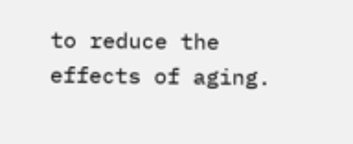to reduce the effects of aging.